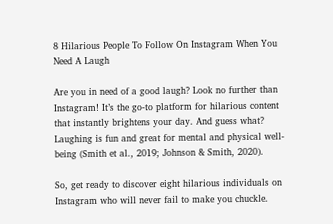8 Hilarious People To Follow On Instagram When You Need A Laugh

Are you in need of a good laugh? Look no further than Instagram! It’s the go-to platform for hilarious content that instantly brightens your day. And guess what? Laughing is fun and great for mental and physical well-being (Smith et al., 2019; Johnson & Smith, 2020).

So, get ready to discover eight hilarious individuals on Instagram who will never fail to make you chuckle.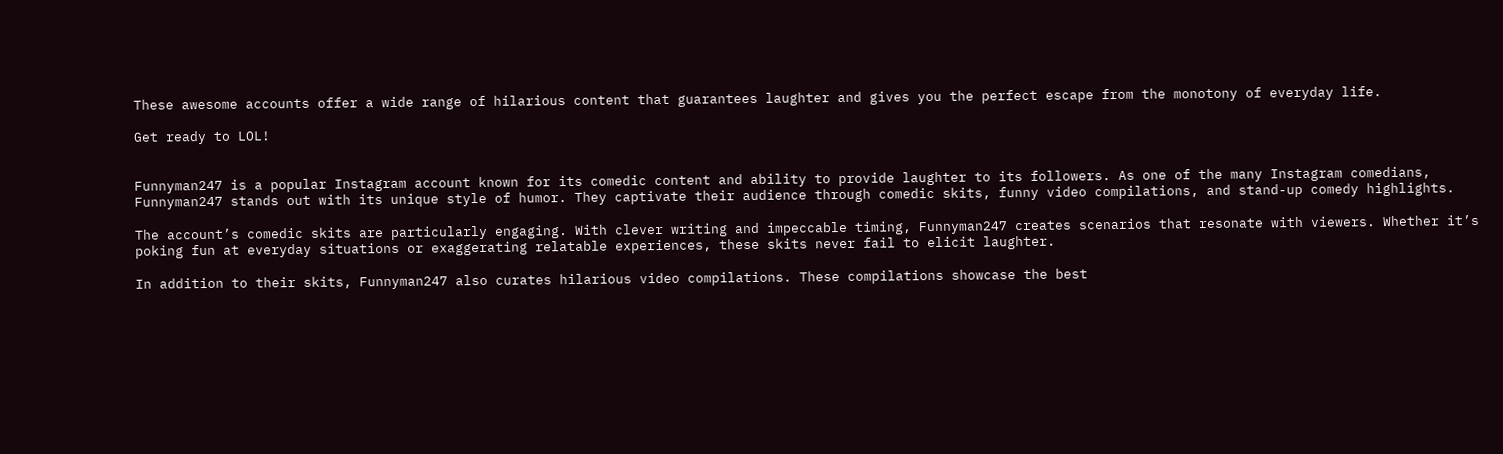These awesome accounts offer a wide range of hilarious content that guarantees laughter and gives you the perfect escape from the monotony of everyday life.

Get ready to LOL!


Funnyman247 is a popular Instagram account known for its comedic content and ability to provide laughter to its followers. As one of the many Instagram comedians, Funnyman247 stands out with its unique style of humor. They captivate their audience through comedic skits, funny video compilations, and stand-up comedy highlights.

The account’s comedic skits are particularly engaging. With clever writing and impeccable timing, Funnyman247 creates scenarios that resonate with viewers. Whether it’s poking fun at everyday situations or exaggerating relatable experiences, these skits never fail to elicit laughter.

In addition to their skits, Funnyman247 also curates hilarious video compilations. These compilations showcase the best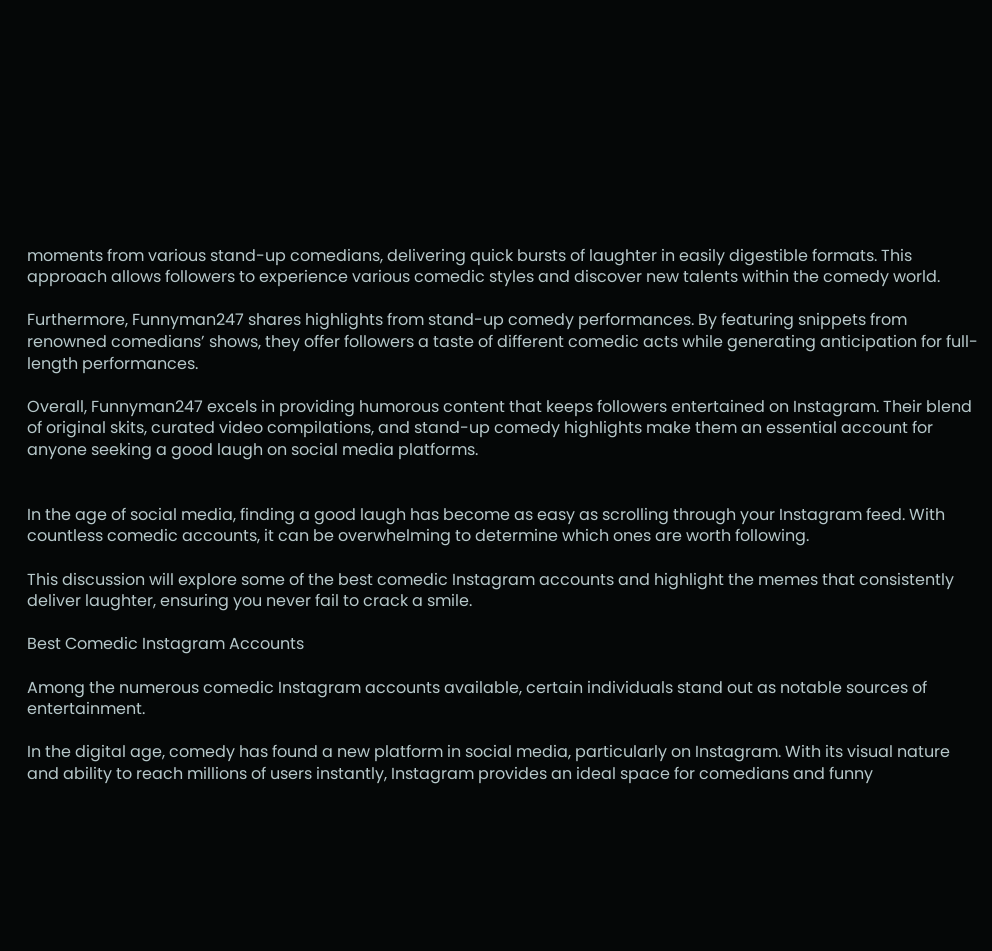moments from various stand-up comedians, delivering quick bursts of laughter in easily digestible formats. This approach allows followers to experience various comedic styles and discover new talents within the comedy world.

Furthermore, Funnyman247 shares highlights from stand-up comedy performances. By featuring snippets from renowned comedians’ shows, they offer followers a taste of different comedic acts while generating anticipation for full-length performances.

Overall, Funnyman247 excels in providing humorous content that keeps followers entertained on Instagram. Their blend of original skits, curated video compilations, and stand-up comedy highlights make them an essential account for anyone seeking a good laugh on social media platforms.


In the age of social media, finding a good laugh has become as easy as scrolling through your Instagram feed. With countless comedic accounts, it can be overwhelming to determine which ones are worth following.

This discussion will explore some of the best comedic Instagram accounts and highlight the memes that consistently deliver laughter, ensuring you never fail to crack a smile.

Best Comedic Instagram Accounts

Among the numerous comedic Instagram accounts available, certain individuals stand out as notable sources of entertainment.

In the digital age, comedy has found a new platform in social media, particularly on Instagram. With its visual nature and ability to reach millions of users instantly, Instagram provides an ideal space for comedians and funny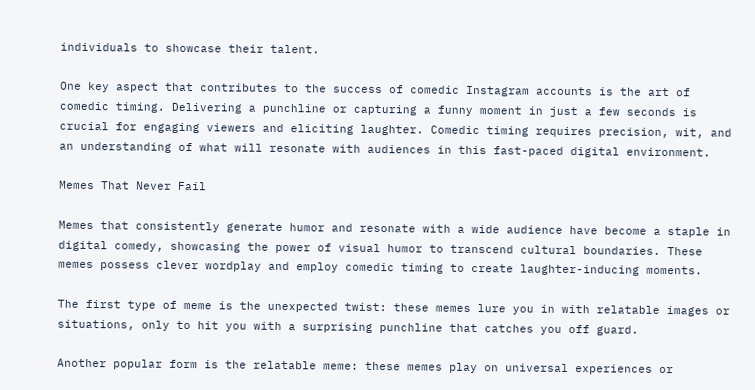individuals to showcase their talent.

One key aspect that contributes to the success of comedic Instagram accounts is the art of comedic timing. Delivering a punchline or capturing a funny moment in just a few seconds is crucial for engaging viewers and eliciting laughter. Comedic timing requires precision, wit, and an understanding of what will resonate with audiences in this fast-paced digital environment.

Memes That Never Fail

Memes that consistently generate humor and resonate with a wide audience have become a staple in digital comedy, showcasing the power of visual humor to transcend cultural boundaries. These memes possess clever wordplay and employ comedic timing to create laughter-inducing moments.

The first type of meme is the unexpected twist: these memes lure you in with relatable images or situations, only to hit you with a surprising punchline that catches you off guard.

Another popular form is the relatable meme: these memes play on universal experiences or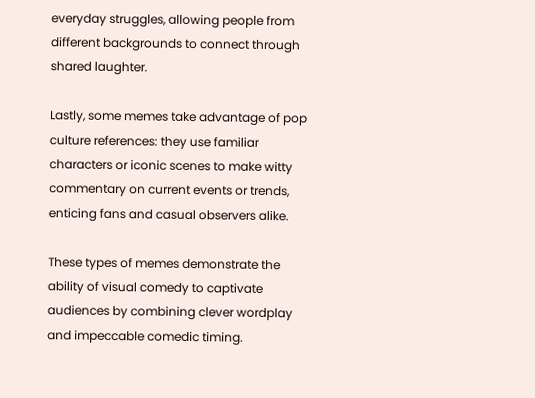everyday struggles, allowing people from different backgrounds to connect through shared laughter.

Lastly, some memes take advantage of pop culture references: they use familiar characters or iconic scenes to make witty commentary on current events or trends, enticing fans and casual observers alike.

These types of memes demonstrate the ability of visual comedy to captivate audiences by combining clever wordplay and impeccable comedic timing.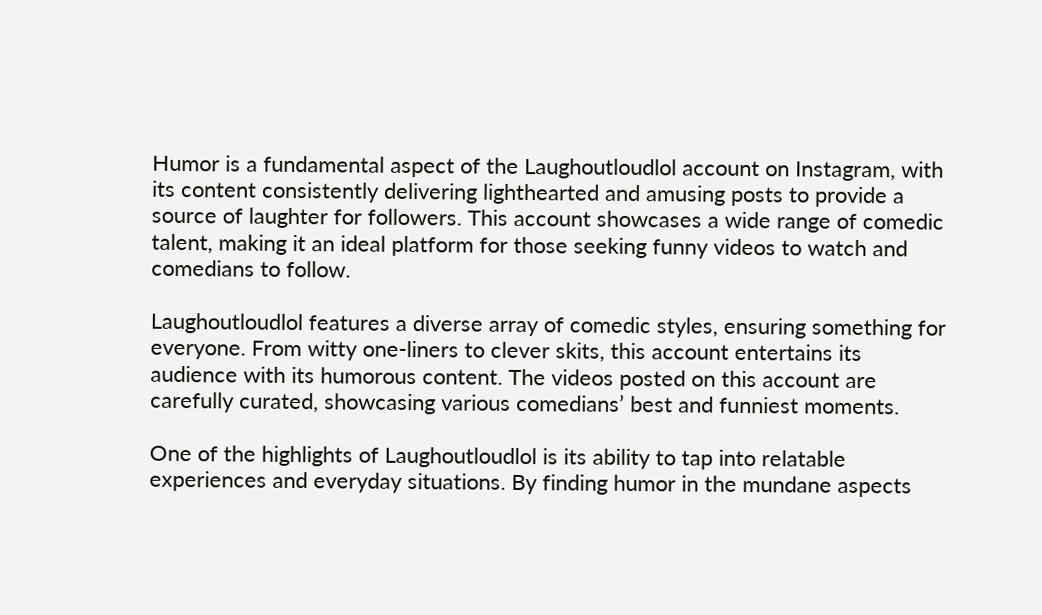Humor is a fundamental aspect of the Laughoutloudlol account on Instagram, with its content consistently delivering lighthearted and amusing posts to provide a source of laughter for followers. This account showcases a wide range of comedic talent, making it an ideal platform for those seeking funny videos to watch and comedians to follow.

Laughoutloudlol features a diverse array of comedic styles, ensuring something for everyone. From witty one-liners to clever skits, this account entertains its audience with its humorous content. The videos posted on this account are carefully curated, showcasing various comedians’ best and funniest moments.

One of the highlights of Laughoutloudlol is its ability to tap into relatable experiences and everyday situations. By finding humor in the mundane aspects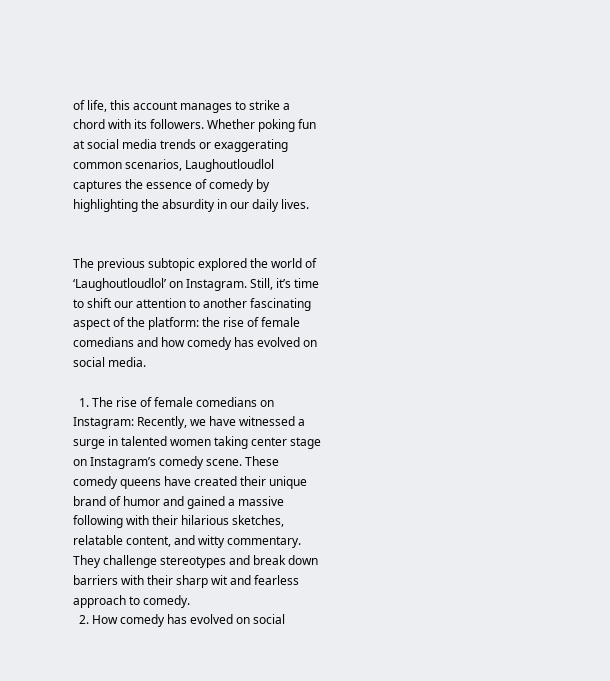of life, this account manages to strike a chord with its followers. Whether poking fun at social media trends or exaggerating common scenarios, Laughoutloudlol captures the essence of comedy by highlighting the absurdity in our daily lives.


The previous subtopic explored the world of ‘Laughoutloudlol’ on Instagram. Still, it’s time to shift our attention to another fascinating aspect of the platform: the rise of female comedians and how comedy has evolved on social media.

  1. The rise of female comedians on Instagram: Recently, we have witnessed a surge in talented women taking center stage on Instagram’s comedy scene. These comedy queens have created their unique brand of humor and gained a massive following with their hilarious sketches, relatable content, and witty commentary. They challenge stereotypes and break down barriers with their sharp wit and fearless approach to comedy.
  2. How comedy has evolved on social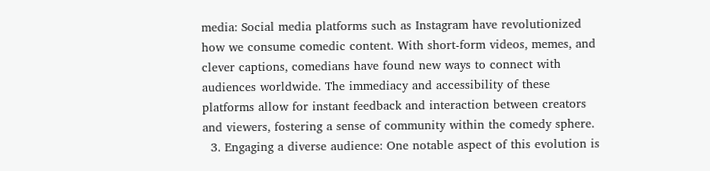media: Social media platforms such as Instagram have revolutionized how we consume comedic content. With short-form videos, memes, and clever captions, comedians have found new ways to connect with audiences worldwide. The immediacy and accessibility of these platforms allow for instant feedback and interaction between creators and viewers, fostering a sense of community within the comedy sphere.
  3. Engaging a diverse audience: One notable aspect of this evolution is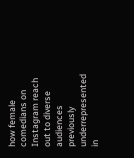how female comedians on Instagram reach out to diverse audiences previously underrepresented in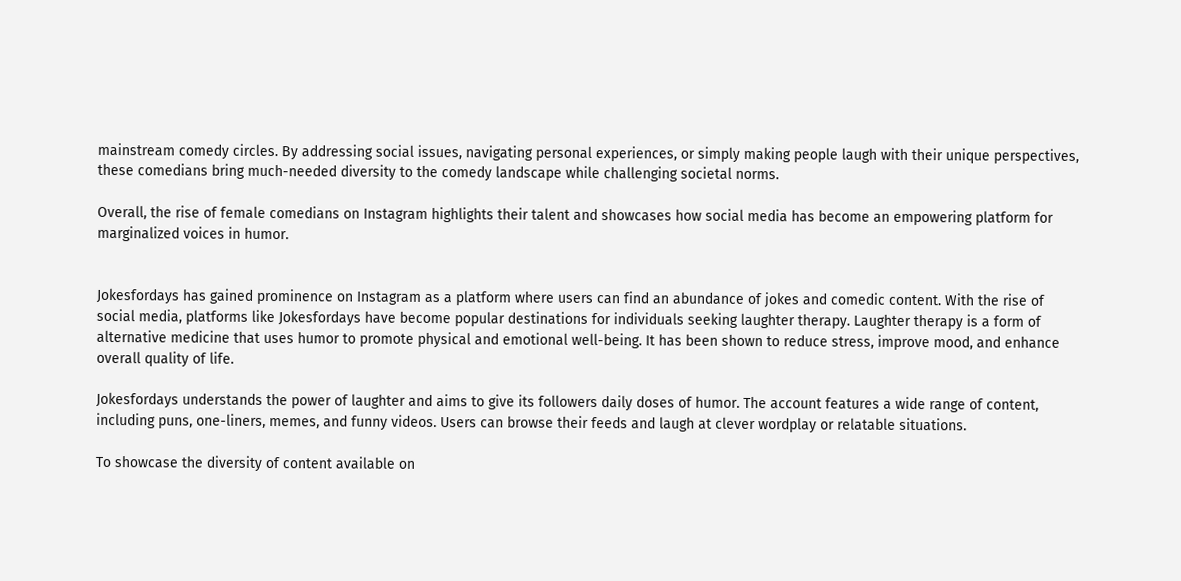mainstream comedy circles. By addressing social issues, navigating personal experiences, or simply making people laugh with their unique perspectives, these comedians bring much-needed diversity to the comedy landscape while challenging societal norms.

Overall, the rise of female comedians on Instagram highlights their talent and showcases how social media has become an empowering platform for marginalized voices in humor.


Jokesfordays has gained prominence on Instagram as a platform where users can find an abundance of jokes and comedic content. With the rise of social media, platforms like Jokesfordays have become popular destinations for individuals seeking laughter therapy. Laughter therapy is a form of alternative medicine that uses humor to promote physical and emotional well-being. It has been shown to reduce stress, improve mood, and enhance overall quality of life.

Jokesfordays understands the power of laughter and aims to give its followers daily doses of humor. The account features a wide range of content, including puns, one-liners, memes, and funny videos. Users can browse their feeds and laugh at clever wordplay or relatable situations.

To showcase the diversity of content available on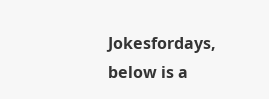Jokesfordays, below is a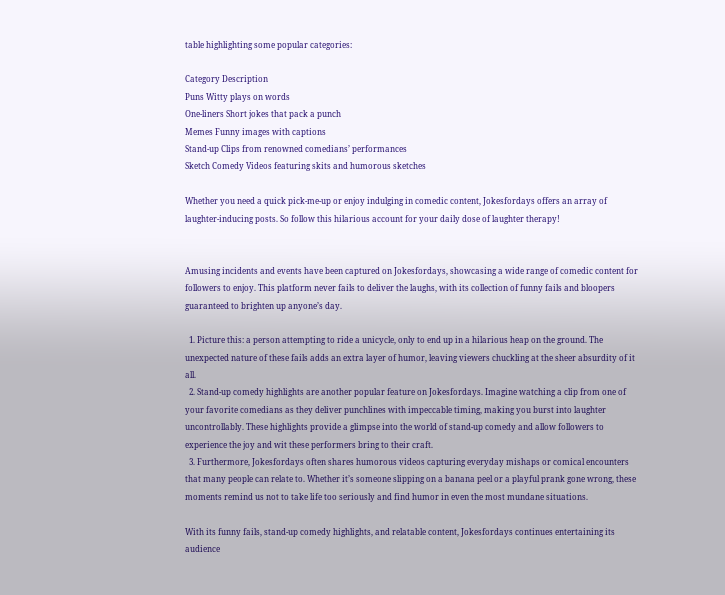table highlighting some popular categories:

Category Description
Puns Witty plays on words
One-liners Short jokes that pack a punch
Memes Funny images with captions
Stand-up Clips from renowned comedians’ performances
Sketch Comedy Videos featuring skits and humorous sketches

Whether you need a quick pick-me-up or enjoy indulging in comedic content, Jokesfordays offers an array of laughter-inducing posts. So follow this hilarious account for your daily dose of laughter therapy!


Amusing incidents and events have been captured on Jokesfordays, showcasing a wide range of comedic content for followers to enjoy. This platform never fails to deliver the laughs, with its collection of funny fails and bloopers guaranteed to brighten up anyone’s day.

  1. Picture this: a person attempting to ride a unicycle, only to end up in a hilarious heap on the ground. The unexpected nature of these fails adds an extra layer of humor, leaving viewers chuckling at the sheer absurdity of it all.
  2. Stand-up comedy highlights are another popular feature on Jokesfordays. Imagine watching a clip from one of your favorite comedians as they deliver punchlines with impeccable timing, making you burst into laughter uncontrollably. These highlights provide a glimpse into the world of stand-up comedy and allow followers to experience the joy and wit these performers bring to their craft.
  3. Furthermore, Jokesfordays often shares humorous videos capturing everyday mishaps or comical encounters that many people can relate to. Whether it’s someone slipping on a banana peel or a playful prank gone wrong, these moments remind us not to take life too seriously and find humor in even the most mundane situations.

With its funny fails, stand-up comedy highlights, and relatable content, Jokesfordays continues entertaining its audience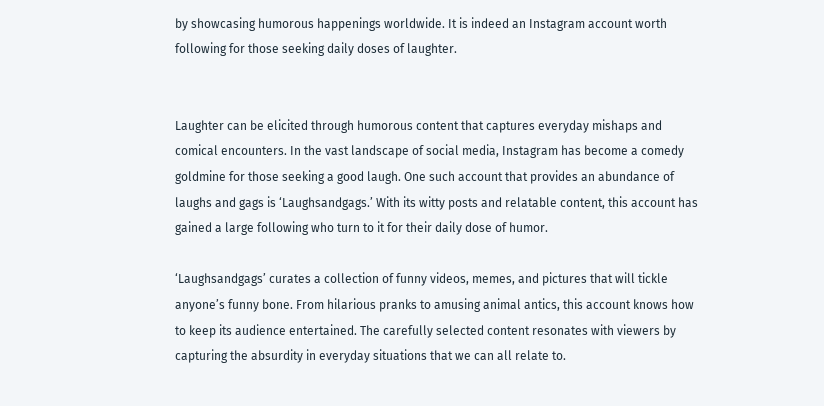by showcasing humorous happenings worldwide. It is indeed an Instagram account worth following for those seeking daily doses of laughter.


Laughter can be elicited through humorous content that captures everyday mishaps and comical encounters. In the vast landscape of social media, Instagram has become a comedy goldmine for those seeking a good laugh. One such account that provides an abundance of laughs and gags is ‘Laughsandgags.’ With its witty posts and relatable content, this account has gained a large following who turn to it for their daily dose of humor.

‘Laughsandgags’ curates a collection of funny videos, memes, and pictures that will tickle anyone’s funny bone. From hilarious pranks to amusing animal antics, this account knows how to keep its audience entertained. The carefully selected content resonates with viewers by capturing the absurdity in everyday situations that we can all relate to.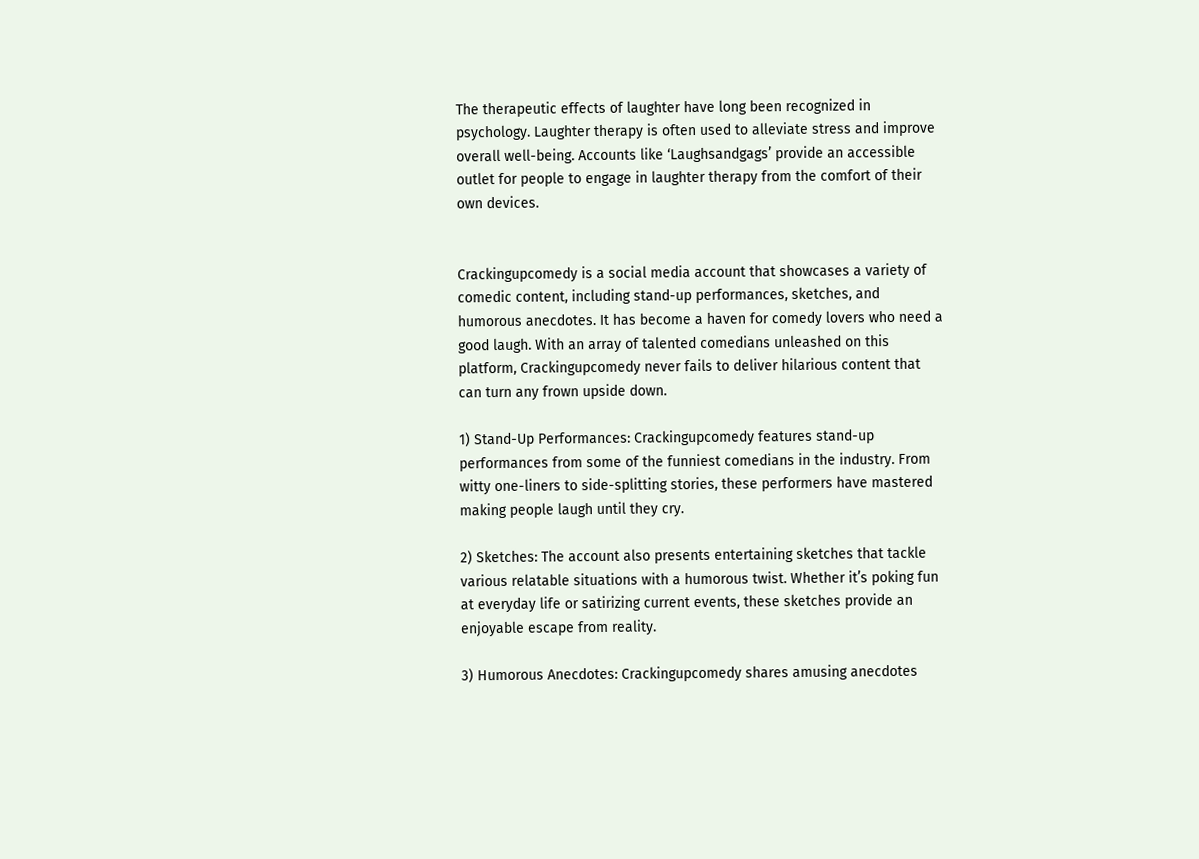The therapeutic effects of laughter have long been recognized in psychology. Laughter therapy is often used to alleviate stress and improve overall well-being. Accounts like ‘Laughsandgags’ provide an accessible outlet for people to engage in laughter therapy from the comfort of their own devices.


Crackingupcomedy is a social media account that showcases a variety of comedic content, including stand-up performances, sketches, and humorous anecdotes. It has become a haven for comedy lovers who need a good laugh. With an array of talented comedians unleashed on this platform, Crackingupcomedy never fails to deliver hilarious content that can turn any frown upside down.

1) Stand-Up Performances: Crackingupcomedy features stand-up performances from some of the funniest comedians in the industry. From witty one-liners to side-splitting stories, these performers have mastered making people laugh until they cry.

2) Sketches: The account also presents entertaining sketches that tackle various relatable situations with a humorous twist. Whether it’s poking fun at everyday life or satirizing current events, these sketches provide an enjoyable escape from reality.

3) Humorous Anecdotes: Crackingupcomedy shares amusing anecdotes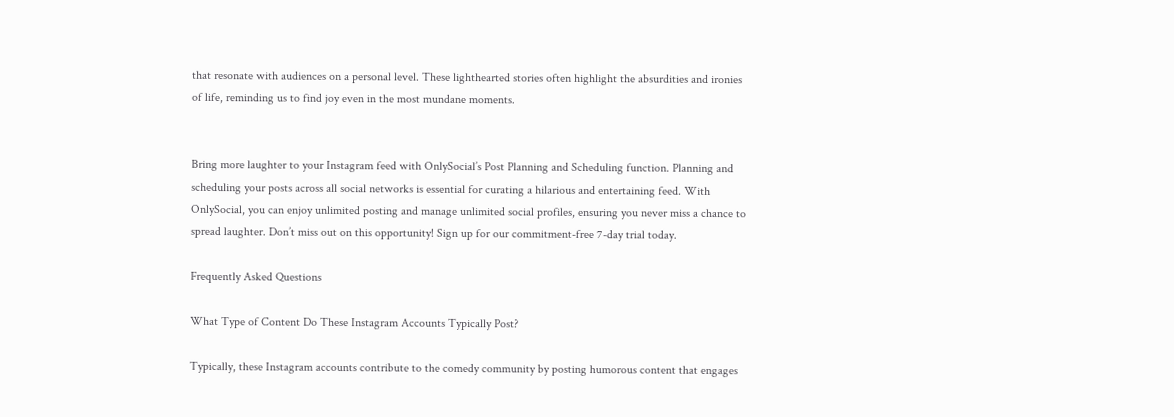that resonate with audiences on a personal level. These lighthearted stories often highlight the absurdities and ironies of life, reminding us to find joy even in the most mundane moments.


Bring more laughter to your Instagram feed with OnlySocial’s Post Planning and Scheduling function. Planning and scheduling your posts across all social networks is essential for curating a hilarious and entertaining feed. With OnlySocial, you can enjoy unlimited posting and manage unlimited social profiles, ensuring you never miss a chance to spread laughter. Don’t miss out on this opportunity! Sign up for our commitment-free 7-day trial today.

Frequently Asked Questions

What Type of Content Do These Instagram Accounts Typically Post?

Typically, these Instagram accounts contribute to the comedy community by posting humorous content that engages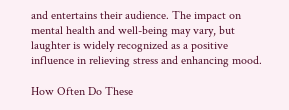and entertains their audience. The impact on mental health and well-being may vary, but laughter is widely recognized as a positive influence in relieving stress and enhancing mood.

How Often Do These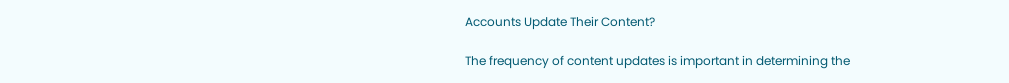Accounts Update Their Content?

The frequency of content updates is important in determining the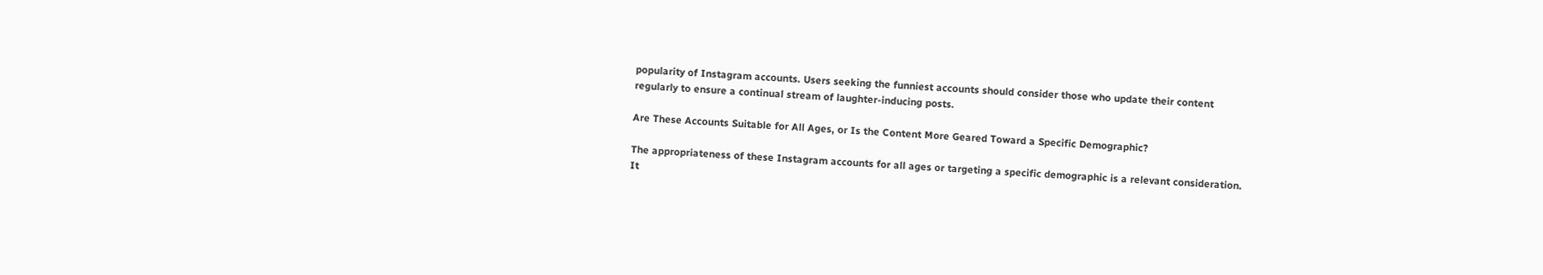popularity of Instagram accounts. Users seeking the funniest accounts should consider those who update their content regularly to ensure a continual stream of laughter-inducing posts.

Are These Accounts Suitable for All Ages, or Is the Content More Geared Toward a Specific Demographic?

The appropriateness of these Instagram accounts for all ages or targeting a specific demographic is a relevant consideration. It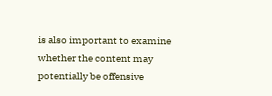is also important to examine whether the content may potentially be offensive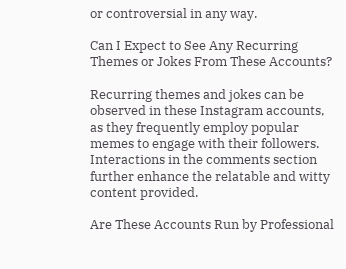or controversial in any way.

Can I Expect to See Any Recurring Themes or Jokes From These Accounts?

Recurring themes and jokes can be observed in these Instagram accounts, as they frequently employ popular memes to engage with their followers. Interactions in the comments section further enhance the relatable and witty content provided.

Are These Accounts Run by Professional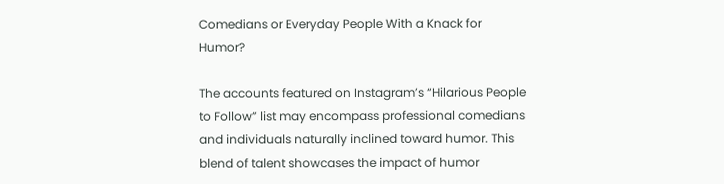Comedians or Everyday People With a Knack for Humor?

The accounts featured on Instagram’s “Hilarious People to Follow” list may encompass professional comedians and individuals naturally inclined toward humor. This blend of talent showcases the impact of humor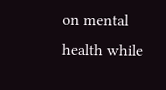on mental health while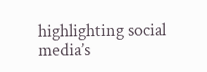highlighting social media’s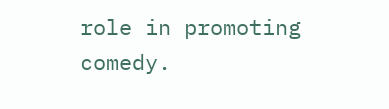role in promoting comedy.